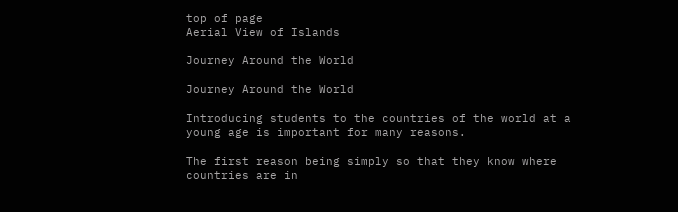top of page
Aerial View of Islands

Journey Around the World

Journey Around the World

Introducing students to the countries of the world at a young age is important for many reasons.

The first reason being simply so that they know where countries are in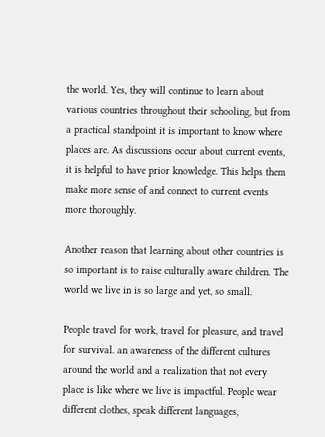the world. Yes, they will continue to learn about various countries throughout their schooling, but from a practical standpoint it is important to know where places are. As discussions occur about current events, it is helpful to have prior knowledge. This helps them make more sense of and connect to current events more thoroughly.

Another reason that learning about other countries is so important is to raise culturally aware children. The world we live in is so large and yet, so small.

People travel for work, travel for pleasure, and travel for survival. an awareness of the different cultures around the world and a realization that not every place is like where we live is impactful. People wear different clothes, speak different languages,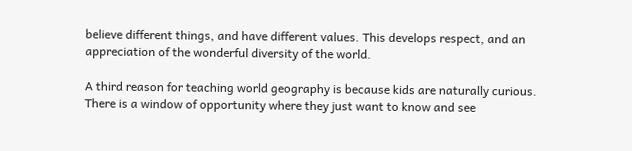believe different things, and have different values. This develops respect, and an appreciation of the wonderful diversity of the world.

A third reason for teaching world geography is because kids are naturally curious. There is a window of opportunity where they just want to know and see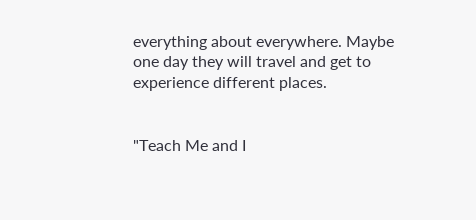everything about everywhere. Maybe one day they will travel and get to experience different places.


"Teach Me and I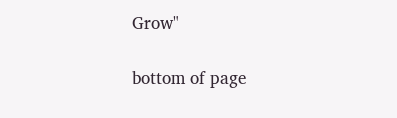Grow"

bottom of page